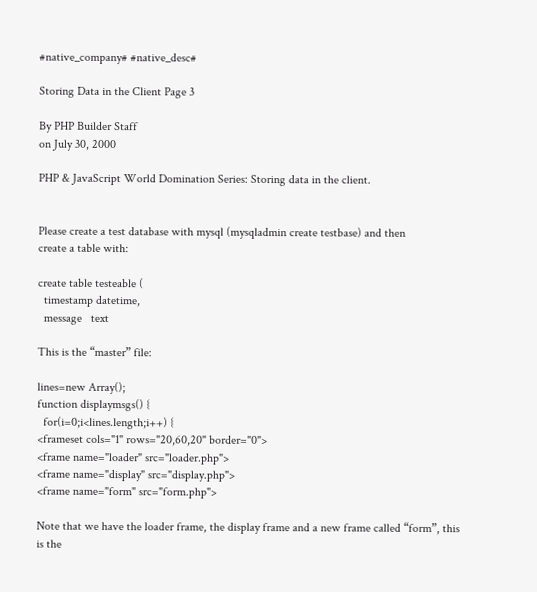#native_company# #native_desc#

Storing Data in the Client Page 3

By PHP Builder Staff
on July 30, 2000

PHP & JavaScript World Domination Series: Storing data in the client.


Please create a test database with mysql (mysqladmin create testbase) and then
create a table with:

create table testeable (
  timestamp datetime,
  message   text

This is the “master” file:

lines=new Array();
function displaymsgs() {
  for(i=0;i<lines.length;i++) {
<frameset cols="1" rows="20,60,20" border="0">
<frame name="loader" src="loader.php">
<frame name="display" src="display.php">
<frame name="form" src="form.php">

Note that we have the loader frame, the display frame and a new frame called “form”, this
is the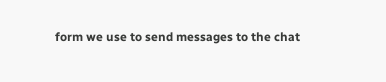form we use to send messages to the chat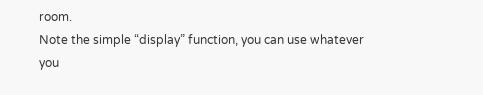room.
Note the simple “display” function, you can use whatever you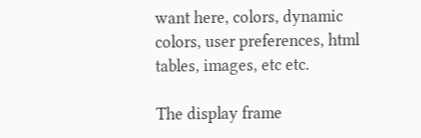want here, colors, dynamic
colors, user preferences, html tables, images, etc etc.

The display frame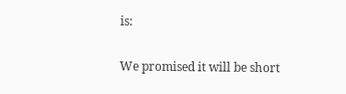is:


We promised it will be short